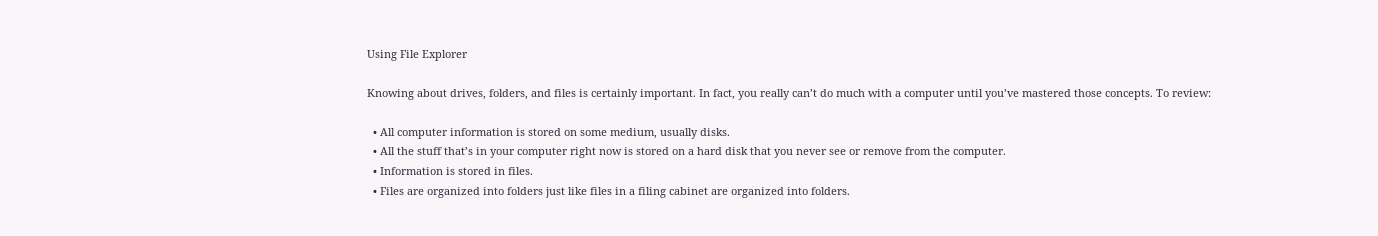Using File Explorer

Knowing about drives, folders, and files is certainly important. In fact, you really can’t do much with a computer until you’ve mastered those concepts. To review:

  • All computer information is stored on some medium, usually disks.
  • All the stuff that’s in your computer right now is stored on a hard disk that you never see or remove from the computer.
  • Information is stored in files.
  • Files are organized into folders just like files in a filing cabinet are organized into folders.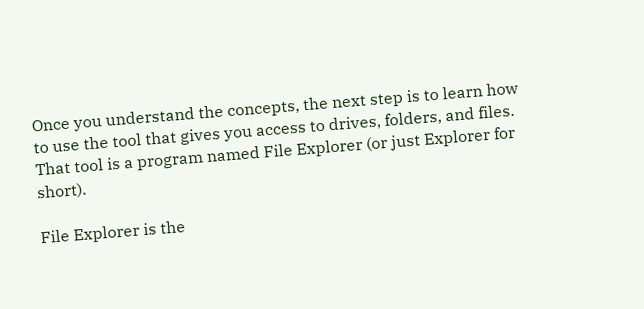Once you understand the concepts, the next step is to learn how to use the tool that gives you access to drives, folders, and files. That tool is a program named File Explorer (or just Explorer for short).

File Explorer is the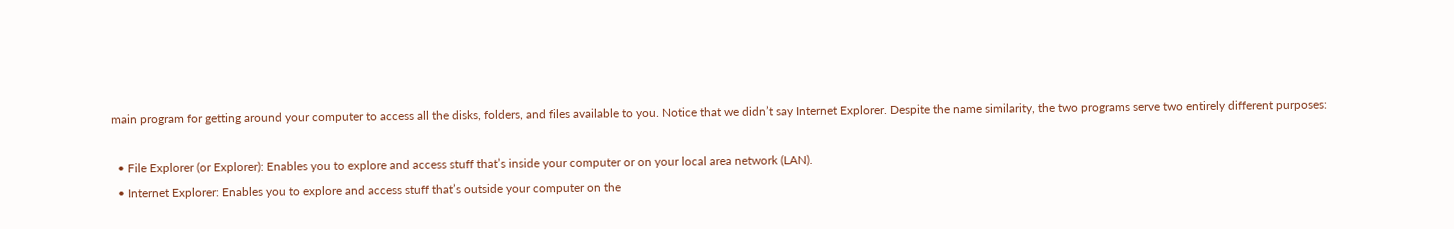main program for getting around your computer to access all the disks, folders, and files available to you. Notice that we didn’t say Internet Explorer. Despite the name similarity, the two programs serve two entirely different purposes:

  • File Explorer (or Explorer): Enables you to explore and access stuff that’s inside your computer or on your local area network (LAN).
  • Internet Explorer: Enables you to explore and access stuff that’s outside your computer on the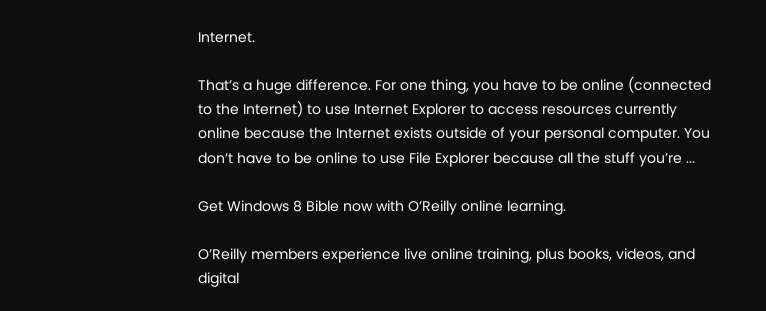Internet.

That’s a huge difference. For one thing, you have to be online (connected to the Internet) to use Internet Explorer to access resources currently online because the Internet exists outside of your personal computer. You don’t have to be online to use File Explorer because all the stuff you’re ...

Get Windows 8 Bible now with O’Reilly online learning.

O’Reilly members experience live online training, plus books, videos, and digital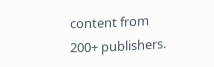content from 200+ publishers.